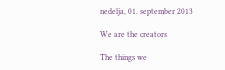nedelja, 01. september 2013

We are the creators

The things we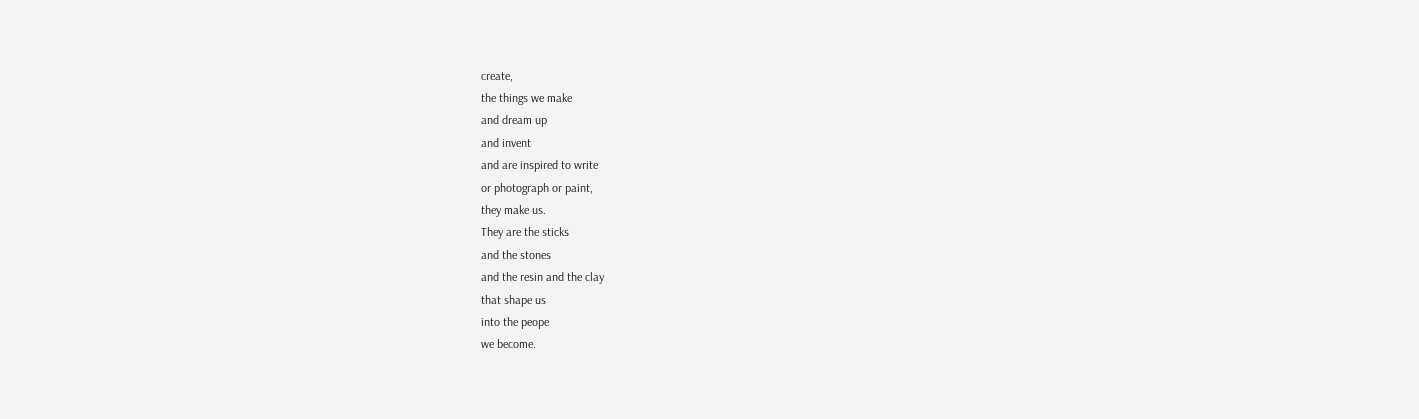create,
the things we make
and dream up
and invent
and are inspired to write
or photograph or paint,
they make us.
They are the sticks
and the stones
and the resin and the clay
that shape us
into the peope
we become.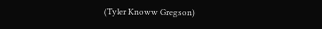(Tyler Knoww Gregson)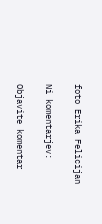foto Erika Felicijan

Ni komentarjev:

Objavite komentar